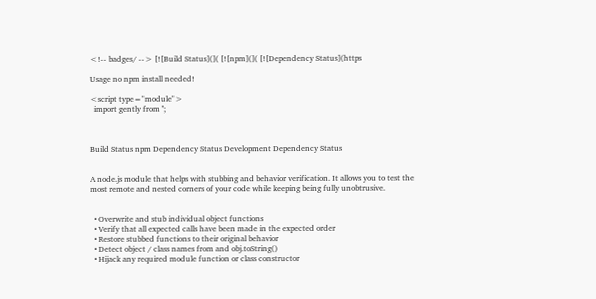<!-- badges/ --> [![Build Status](]( [![npm](]( [![Dependency Status](https

Usage no npm install needed!

<script type="module">
  import gently from '';



Build Status npm Dependency Status Development Dependency Status


A node.js module that helps with stubbing and behavior verification. It allows you to test the most remote and nested corners of your code while keeping being fully unobtrusive.


  • Overwrite and stub individual object functions
  • Verify that all expected calls have been made in the expected order
  • Restore stubbed functions to their original behavior
  • Detect object / class names from and obj.toString()
  • Hijack any required module function or class constructor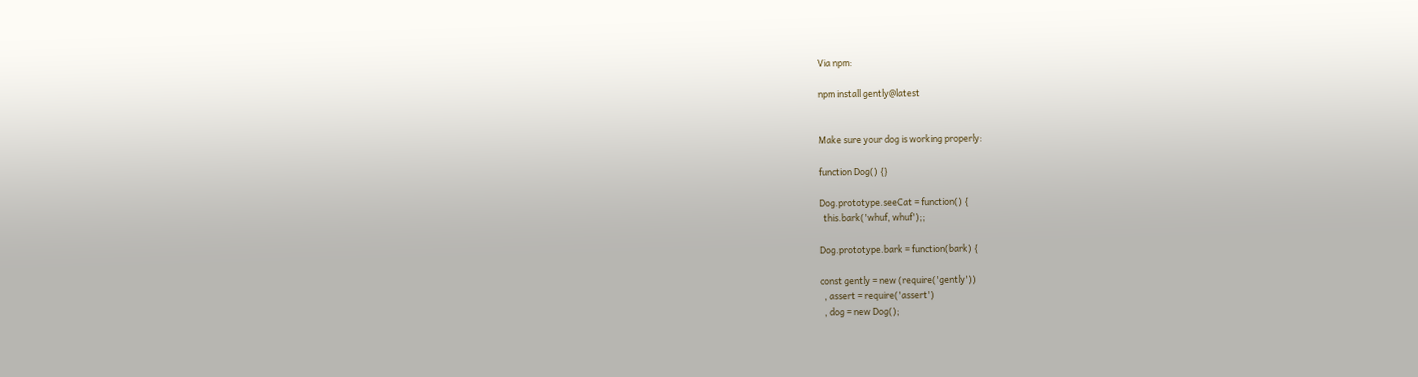Via npm:

npm install gently@latest


Make sure your dog is working properly:

function Dog() {}

Dog.prototype.seeCat = function() {
  this.bark('whuf, whuf');;

Dog.prototype.bark = function(bark) {

const gently = new (require('gently'))
  , assert = require('assert')
  , dog = new Dog();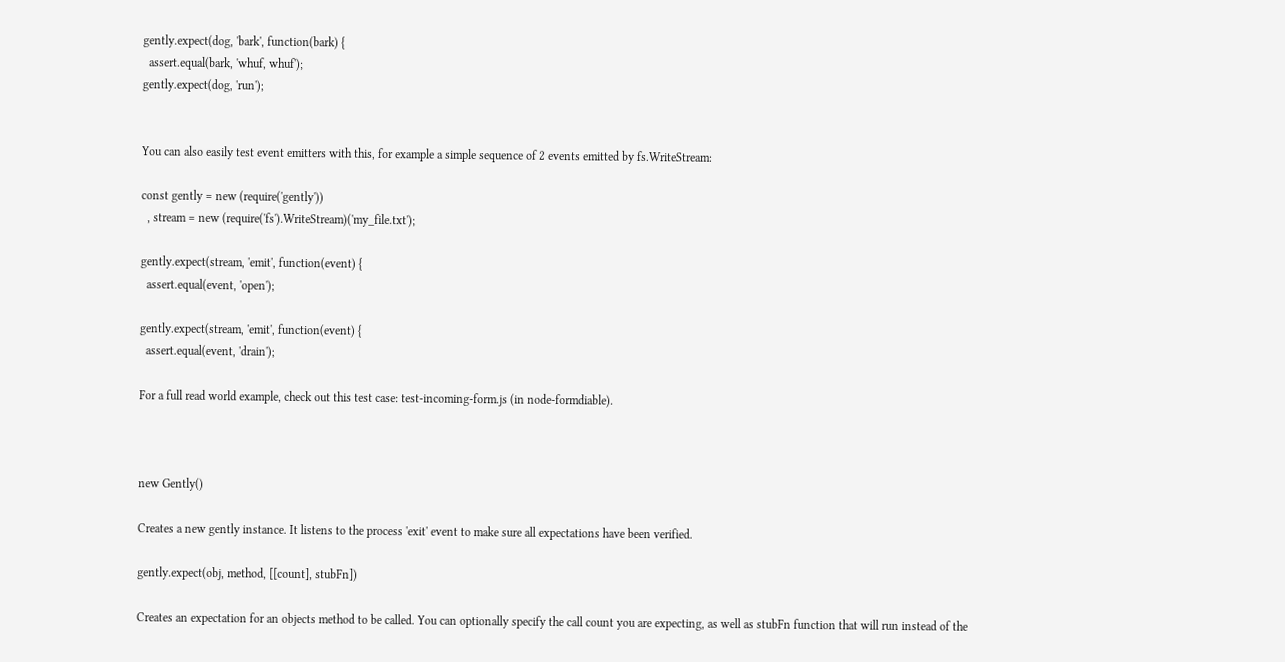gently.expect(dog, 'bark', function(bark) {
  assert.equal(bark, 'whuf, whuf');
gently.expect(dog, 'run');


You can also easily test event emitters with this, for example a simple sequence of 2 events emitted by fs.WriteStream:

const gently = new (require('gently'))
  , stream = new (require('fs').WriteStream)('my_file.txt');

gently.expect(stream, 'emit', function(event) {
  assert.equal(event, 'open');

gently.expect(stream, 'emit', function(event) {
  assert.equal(event, 'drain');

For a full read world example, check out this test case: test-incoming-form.js (in node-formdiable).



new Gently()

Creates a new gently instance. It listens to the process 'exit' event to make sure all expectations have been verified.

gently.expect(obj, method, [[count], stubFn])

Creates an expectation for an objects method to be called. You can optionally specify the call count you are expecting, as well as stubFn function that will run instead of the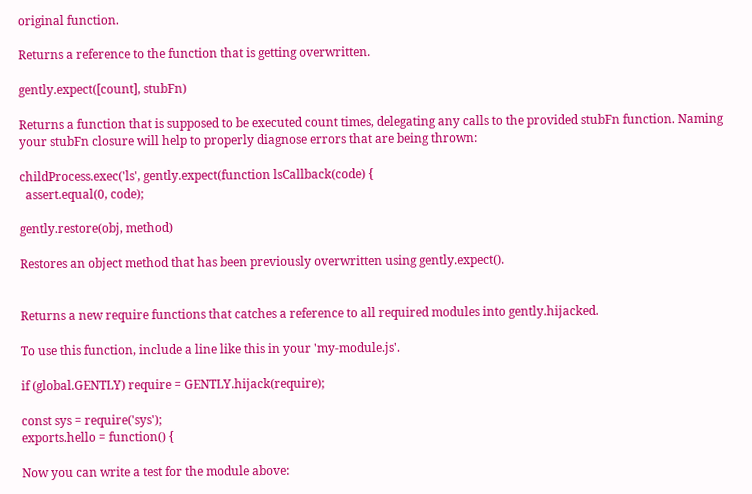original function.

Returns a reference to the function that is getting overwritten.

gently.expect([count], stubFn)

Returns a function that is supposed to be executed count times, delegating any calls to the provided stubFn function. Naming your stubFn closure will help to properly diagnose errors that are being thrown:

childProcess.exec('ls', gently.expect(function lsCallback(code) {
  assert.equal(0, code);

gently.restore(obj, method)

Restores an object method that has been previously overwritten using gently.expect().


Returns a new require functions that catches a reference to all required modules into gently.hijacked.

To use this function, include a line like this in your 'my-module.js'.

if (global.GENTLY) require = GENTLY.hijack(require);

const sys = require('sys');
exports.hello = function() {

Now you can write a test for the module above: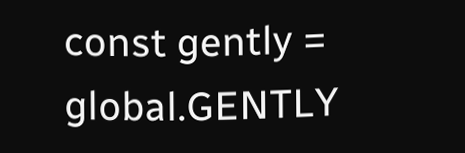const gently = global.GENTLY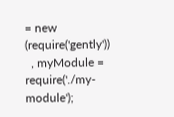= new (require('gently'))
  , myModule = require('./my-module');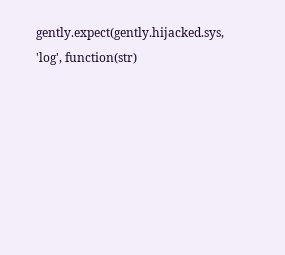gently.expect(gently.hijacked.sys, 'log', function(str)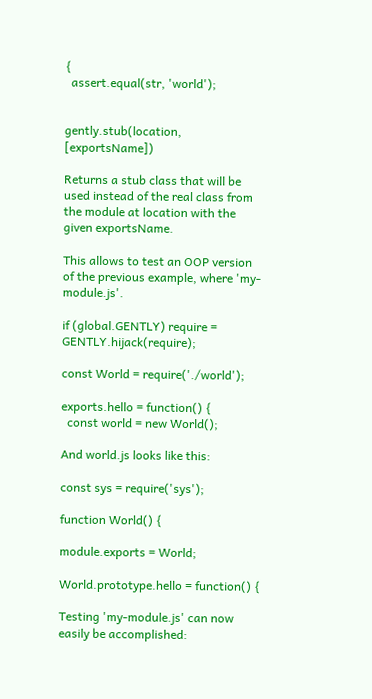{
  assert.equal(str, 'world');


gently.stub(location, [exportsName])

Returns a stub class that will be used instead of the real class from the module at location with the given exportsName.

This allows to test an OOP version of the previous example, where 'my-module.js'.

if (global.GENTLY) require = GENTLY.hijack(require);

const World = require('./world');

exports.hello = function() {
  const world = new World();

And world.js looks like this:

const sys = require('sys');

function World() {

module.exports = World;

World.prototype.hello = function() {

Testing 'my-module.js' can now easily be accomplished: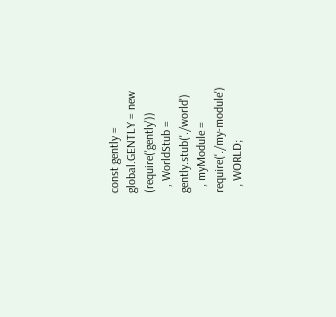const gently = global.GENTLY = new (require('gently'))
  , WorldStub = gently.stub('./world')
  , myModule = require('./my-module')
  , WORLD;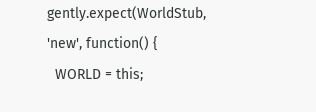gently.expect(WorldStub, 'new', function() {
  WORLD = this;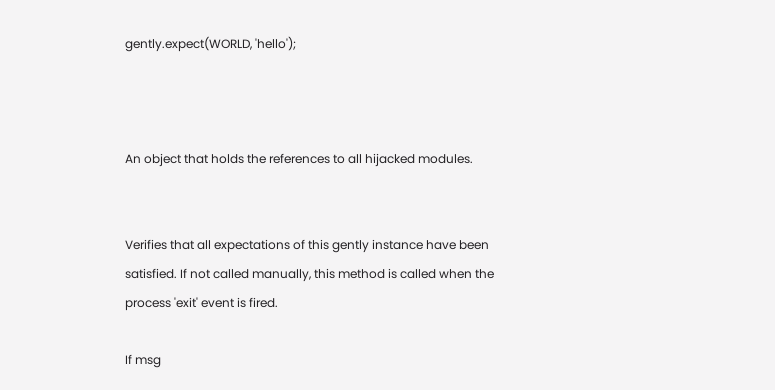gently.expect(WORLD, 'hello');



An object that holds the references to all hijacked modules.


Verifies that all expectations of this gently instance have been satisfied. If not called manually, this method is called when the process 'exit' event is fired.

If msg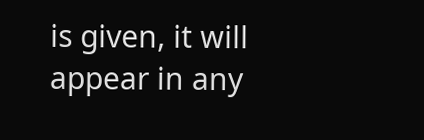is given, it will appear in any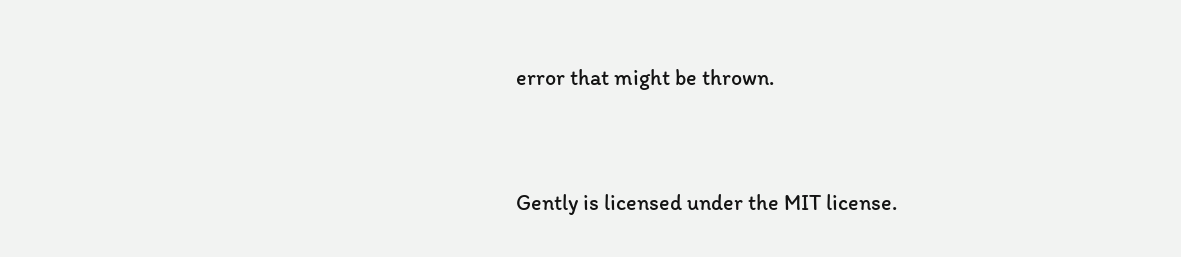error that might be thrown.


Gently is licensed under the MIT license.